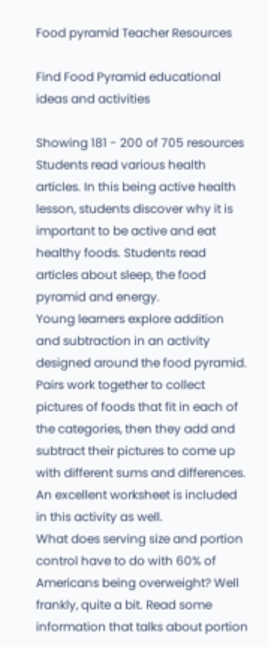Food pyramid Teacher Resources

Find Food Pyramid educational ideas and activities

Showing 181 - 200 of 705 resources
Students read various health articles. In this being active health lesson, students discover why it is important to be active and eat healthy foods. Students read articles about sleep, the food pyramid and energy.
Young learners explore addition and subtraction in an activity designed around the food pyramid. Pairs work together to collect pictures of foods that fit in each of the categories, then they add and subtract their pictures to come up with different sums and differences. An excellent worksheet is included in this activity as well.
What does serving size and portion control have to do with 60% of Americans being overweight? Well frankly, quite a bit. Read some information that talks about portion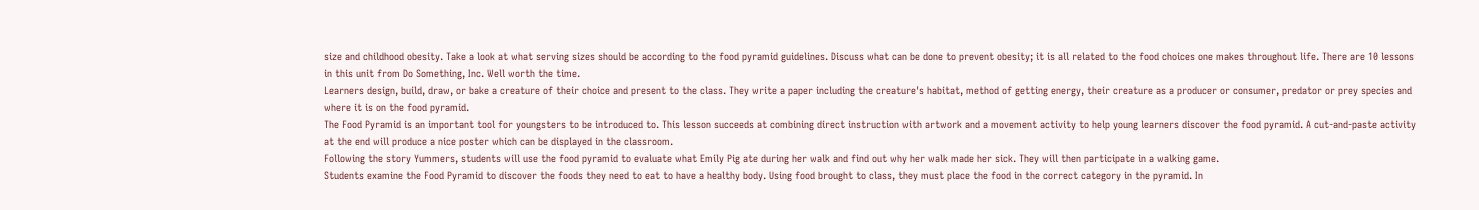size and childhood obesity. Take a look at what serving sizes should be according to the food pyramid guidelines. Discuss what can be done to prevent obesity; it is all related to the food choices one makes throughout life. There are 10 lessons in this unit from Do Something, Inc. Well worth the time.
Learners design, build, draw, or bake a creature of their choice and present to the class. They write a paper including the creature's habitat, method of getting energy, their creature as a producer or consumer, predator or prey species and where it is on the food pyramid.
The Food Pyramid is an important tool for youngsters to be introduced to. This lesson succeeds at combining direct instruction with artwork and a movement activity to help young learners discover the food pyramid. A cut-and-paste activity at the end will produce a nice poster which can be displayed in the classroom.
Following the story Yummers, students will use the food pyramid to evaluate what Emily Pig ate during her walk and find out why her walk made her sick. They will then participate in a walking game.
Students examine the Food Pyramid to discover the foods they need to eat to have a healthy body. Using food brought to class, they must place the food in the correct category in the pyramid. In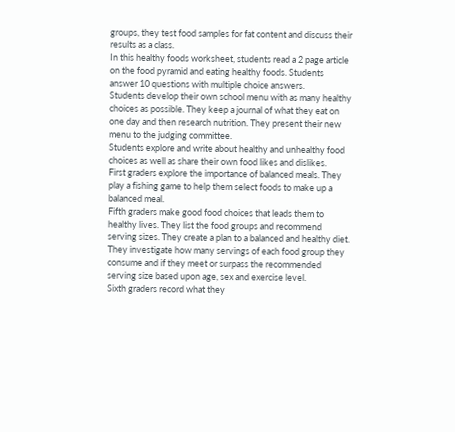groups, they test food samples for fat content and discuss their results as a class.
In this healthy foods worksheet, students read a 2 page article on the food pyramid and eating healthy foods. Students answer 10 questions with multiple choice answers.
Students develop their own school menu with as many healthy choices as possible. They keep a journal of what they eat on one day and then research nutrition. They present their new menu to the judging committee.
Students explore and write about healthy and unhealthy food choices as well as share their own food likes and dislikes.
First graders explore the importance of balanced meals. They play a fishing game to help them select foods to make up a balanced meal.
Fifth graders make good food choices that leads them to healthy lives. They list the food groups and recommend serving sizes. They create a plan to a balanced and healthy diet. They investigate how many servings of each food group they consume and if they meet or surpass the recommended serving size based upon age, sex and exercise level.
Sixth graders record what they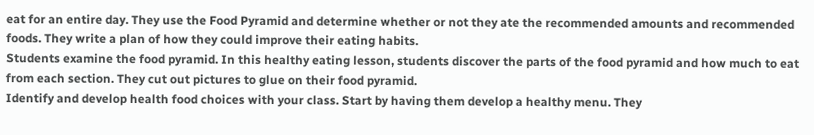eat for an entire day. They use the Food Pyramid and determine whether or not they ate the recommended amounts and recommended foods. They write a plan of how they could improve their eating habits.
Students examine the food pyramid. In this healthy eating lesson, students discover the parts of the food pyramid and how much to eat from each section. They cut out pictures to glue on their food pyramid.
Identify and develop health food choices with your class. Start by having them develop a healthy menu. They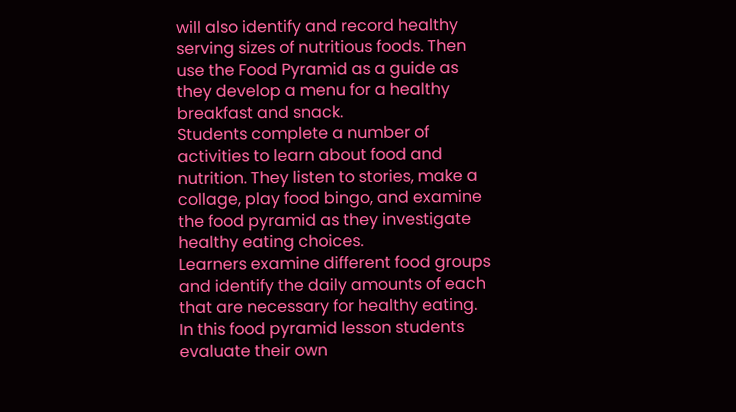will also identify and record healthy serving sizes of nutritious foods. Then use the Food Pyramid as a guide as they develop a menu for a healthy breakfast and snack.
Students complete a number of activities to learn about food and nutrition. They listen to stories, make a collage, play food bingo, and examine the food pyramid as they investigate healthy eating choices.
Learners examine different food groups and identify the daily amounts of each that are necessary for healthy eating.  In this food pyramid lesson students evaluate their own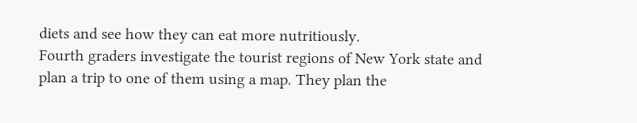diets and see how they can eat more nutritiously.
Fourth graders investigate the tourist regions of New York state and plan a trip to one of them using a map. They plan the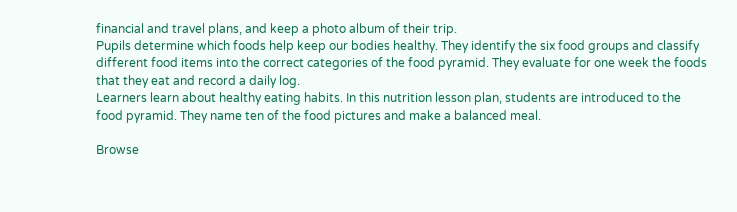financial and travel plans, and keep a photo album of their trip.
Pupils determine which foods help keep our bodies healthy. They identify the six food groups and classify different food items into the correct categories of the food pyramid. They evaluate for one week the foods that they eat and record a daily log.
Learners learn about healthy eating habits. In this nutrition lesson plan, students are introduced to the food pyramid. They name ten of the food pictures and make a balanced meal.

Browse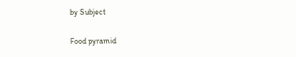by Subject

Food pyramid